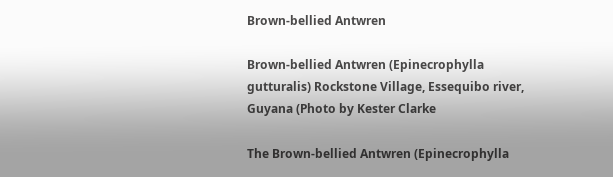Brown-bellied Antwren

Brown-bellied Antwren (Epinecrophylla gutturalis) Rockstone Village, Essequibo river, Guyana (Photo by Kester Clarke

The Brown-bellied Antwren (Epinecrophylla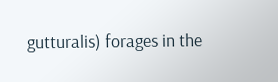gutturalis) forages in the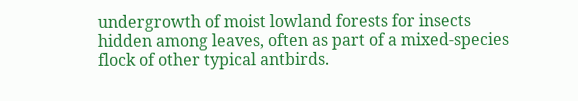undergrowth of moist lowland forests for insects hidden among leaves, often as part of a mixed-species flock of other typical antbirds.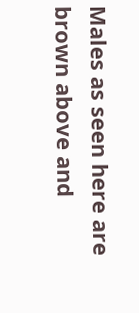Males as seen here are brown above and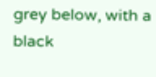grey below, with a black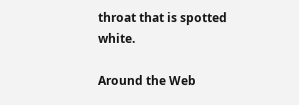throat that is spotted white.

Around the Web